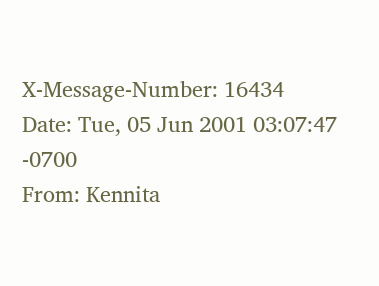X-Message-Number: 16434
Date: Tue, 05 Jun 2001 03:07:47 -0700
From: Kennita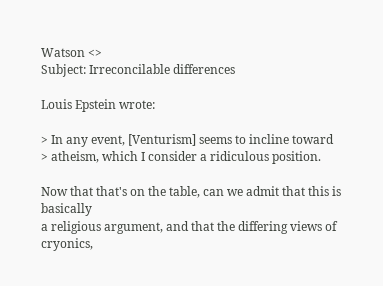Watson <>
Subject: Irreconcilable differences

Louis Epstein wrote:

> In any event, [Venturism] seems to incline toward
> atheism, which I consider a ridiculous position.

Now that that's on the table, can we admit that this is basically
a religious argument, and that the differing views of cryonics,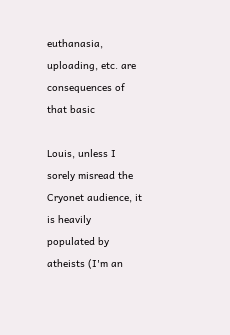euthanasia, uploading, etc. are consequences of that basic

Louis, unless I sorely misread the Cryonet audience, it is heavily
populated by atheists (I'm an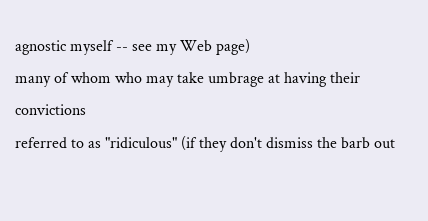agnostic myself -- see my Web page)
many of whom who may take umbrage at having their convictions
referred to as "ridiculous" (if they don't dismiss the barb out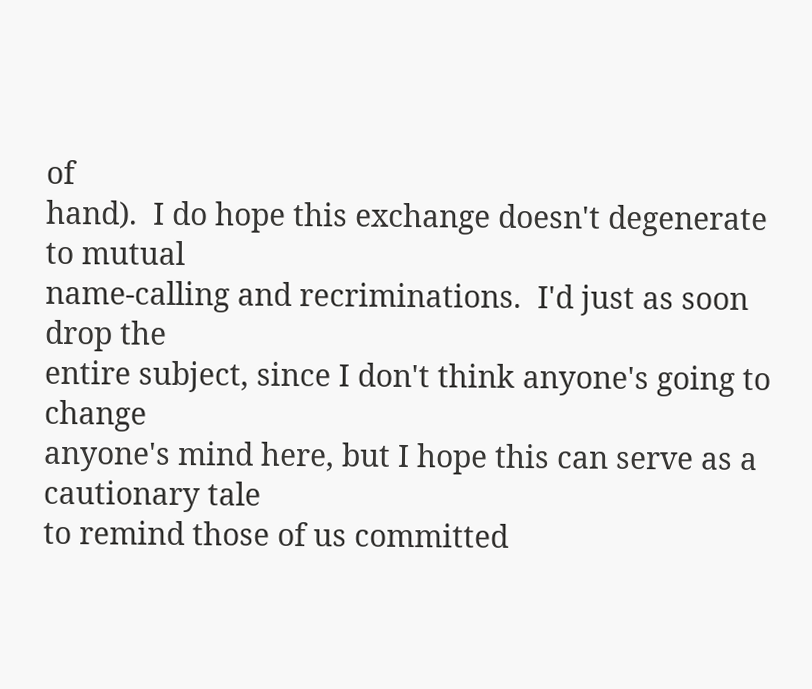of
hand).  I do hope this exchange doesn't degenerate to mutual
name-calling and recriminations.  I'd just as soon drop the
entire subject, since I don't think anyone's going to change
anyone's mind here, but I hope this can serve as a cautionary tale
to remind those of us committed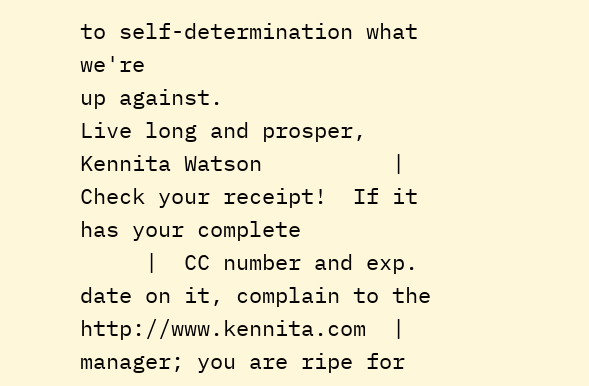to self-determination what we're
up against.
Live long and prosper,
Kennita Watson          |  Check your receipt!  If it has your complete
     |  CC number and exp. date on it, complain to the
http://www.kennita.com  |  manager; you are ripe for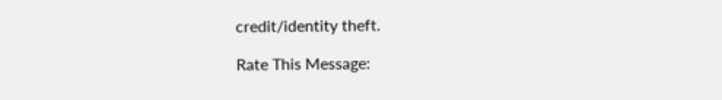credit/identity theft.

Rate This Message: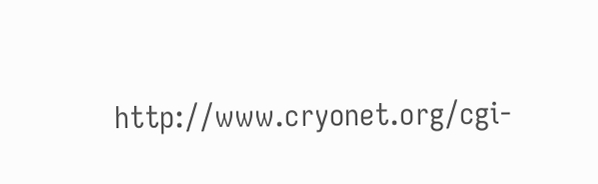http://www.cryonet.org/cgi-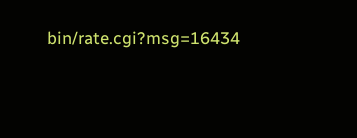bin/rate.cgi?msg=16434